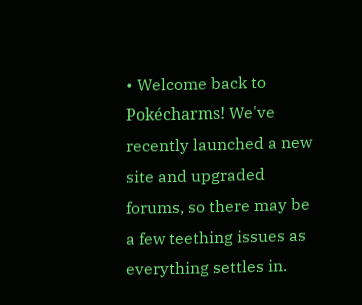• Welcome back to Pokécharms! We've recently launched a new site and upgraded forums, so there may be a few teething issues as everything settles in.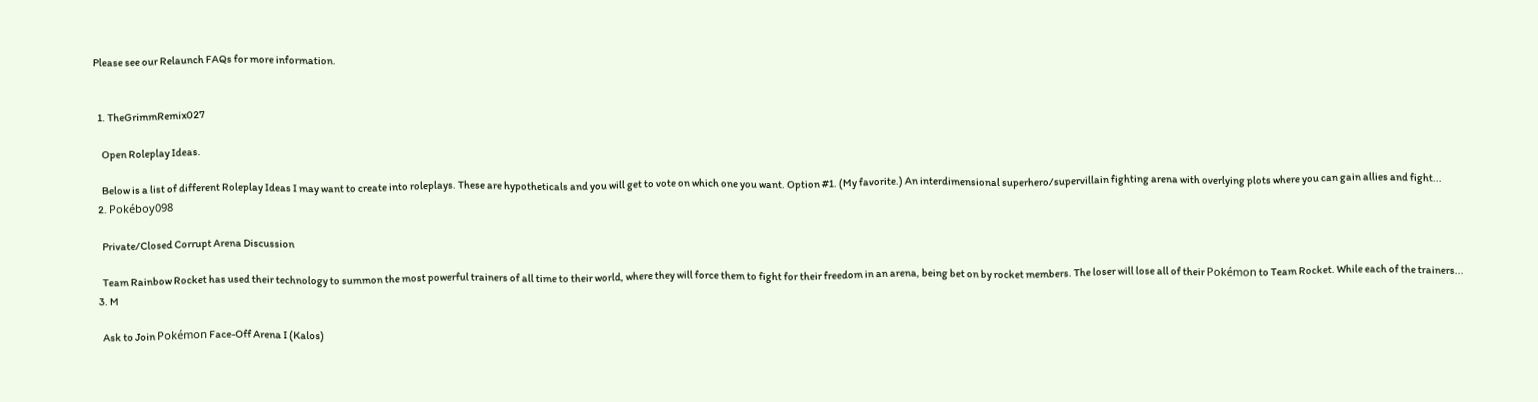Please see our Relaunch FAQs for more information.


  1. TheGrimmRemix027

    Open Roleplay Ideas.

    Below is a list of different Roleplay Ideas I may want to create into roleplays. These are hypotheticals and you will get to vote on which one you want. Option #1. (My favorite.) An interdimensional superhero/supervillain fighting arena with overlying plots where you can gain allies and fight...
  2. Pokéboy098

    Private/Closed Corrupt Arena Discussion

    Team Rainbow Rocket has used their technology to summon the most powerful trainers of all time to their world, where they will force them to fight for their freedom in an arena, being bet on by rocket members. The loser will lose all of their Pokémon to Team Rocket. While each of the trainers...
  3. M

    Ask to Join Pokémon Face-Off Arena I (Kalos)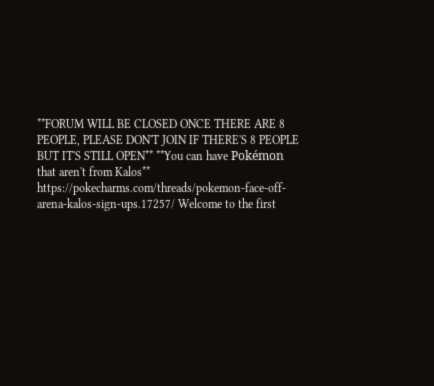**FORUM WILL BE CLOSED ONCE THERE ARE 8 PEOPLE, PLEASE DON'T JOIN IF THERE'S 8 PEOPLE BUT IT'S STILL OPEN** **You can have Pokémon that aren't from Kalos** https://pokecharms.com/threads/pokemon-face-off-arena-kalos-sign-ups.17257/ Welcome to the first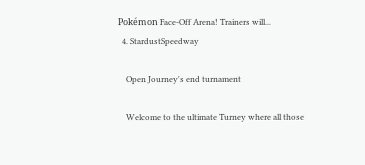Pokémon Face-Off Arena! Trainers will...
  4. StardustSpeedway

    Open Journey's end turnament

    Welcome to the ultimate Turney where all those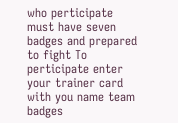who perticipate must have seven badges and prepared to fight To perticipate enter your trainer card with you name team badges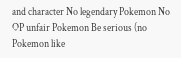and character No legendary Pokemon No OP unfair Pokemon Be serious (no Pokemon like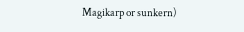Magikarp or sunkern)